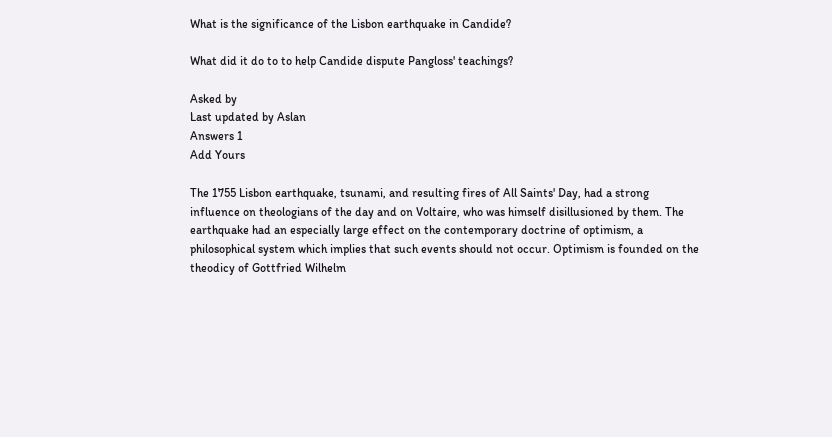What is the significance of the Lisbon earthquake in Candide?

What did it do to to help Candide dispute Pangloss' teachings?

Asked by
Last updated by Aslan
Answers 1
Add Yours

The 1755 Lisbon earthquake, tsunami, and resulting fires of All Saints' Day, had a strong influence on theologians of the day and on Voltaire, who was himself disillusioned by them. The earthquake had an especially large effect on the contemporary doctrine of optimism, a philosophical system which implies that such events should not occur. Optimism is founded on the theodicy of Gottfried Wilhelm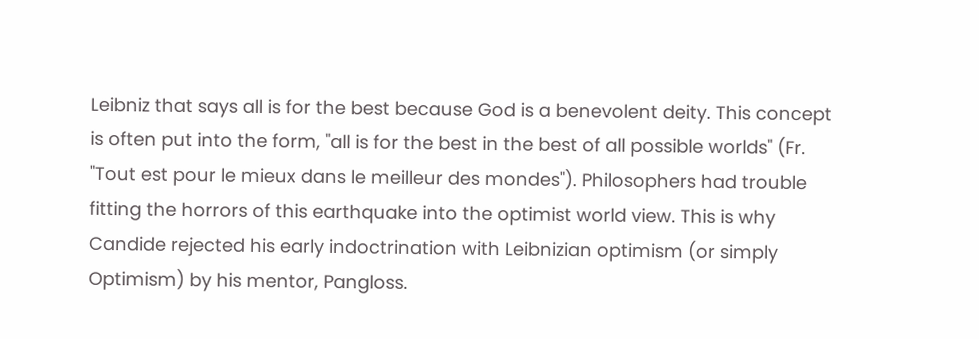Leibniz that says all is for the best because God is a benevolent deity. This concept is often put into the form, "all is for the best in the best of all possible worlds" (Fr. "Tout est pour le mieux dans le meilleur des mondes"). Philosophers had trouble fitting the horrors of this earthquake into the optimist world view. This is why Candide rejected his early indoctrination with Leibnizian optimism (or simply Optimism) by his mentor, Pangloss.